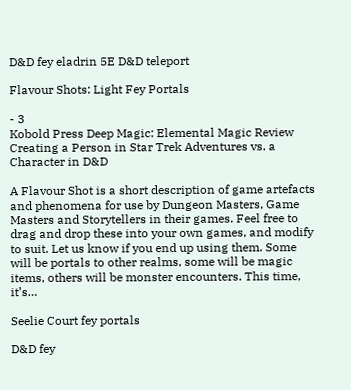D&D fey eladrin 5E D&D teleport

Flavour Shots: Light Fey Portals

- 3
Kobold Press Deep Magic: Elemental Magic Review
Creating a Person in Star Trek Adventures vs. a Character in D&D

A Flavour Shot is a short description of game artefacts and phenomena for use by Dungeon Masters, Game Masters and Storytellers in their games. Feel free to drag and drop these into your own games, and modify to suit. Let us know if you end up using them. Some will be portals to other realms, some will be magic items, others will be monster encounters. This time, it’s…

Seelie Court fey portals

D&D fey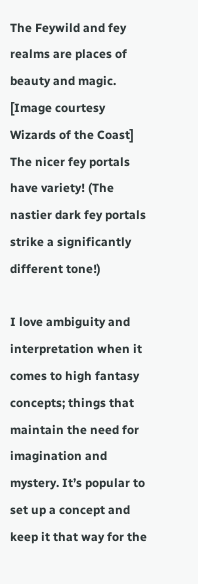The Feywild and fey realms are places of beauty and magic. [Image courtesy Wizards of the Coast]
The nicer fey portals have variety! (The nastier dark fey portals strike a significantly different tone!)

I love ambiguity and interpretation when it comes to high fantasy concepts; things that maintain the need for imagination and mystery. It’s popular to set up a concept and keep it that way for the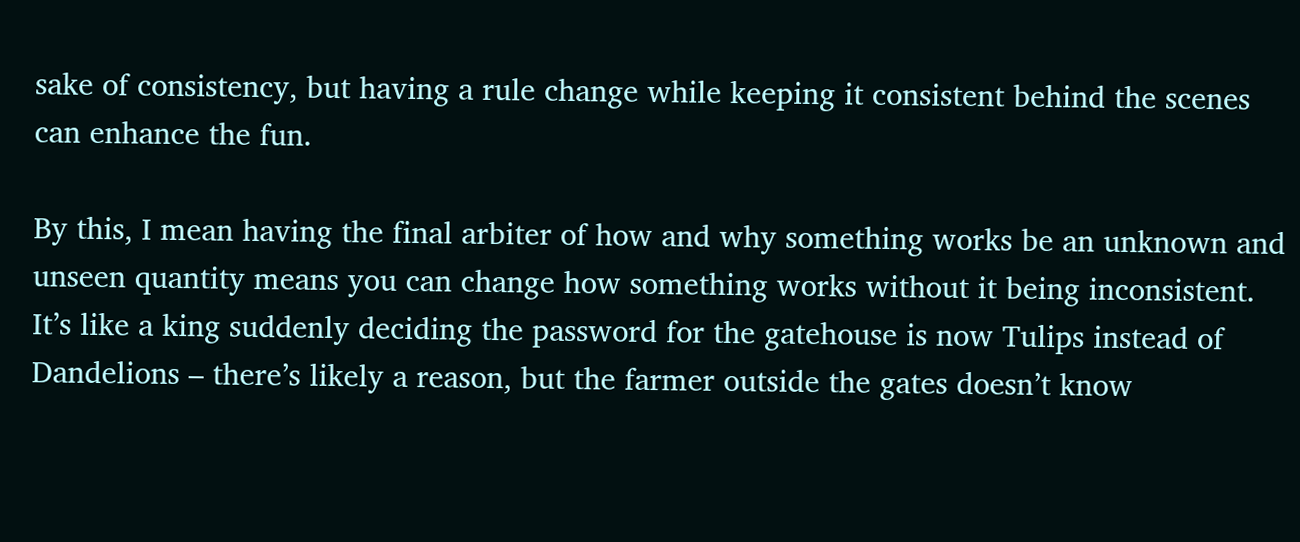sake of consistency, but having a rule change while keeping it consistent behind the scenes can enhance the fun.

By this, I mean having the final arbiter of how and why something works be an unknown and unseen quantity means you can change how something works without it being inconsistent. It’s like a king suddenly deciding the password for the gatehouse is now Tulips instead of Dandelions – there’s likely a reason, but the farmer outside the gates doesn’t know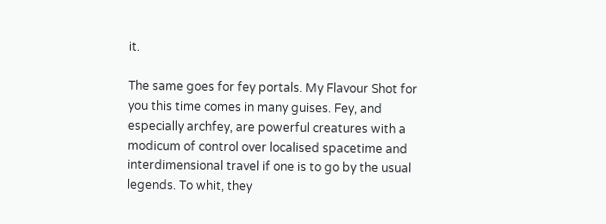it.

The same goes for fey portals. My Flavour Shot for you this time comes in many guises. Fey, and especially archfey, are powerful creatures with a modicum of control over localised spacetime and interdimensional travel if one is to go by the usual legends. To whit, they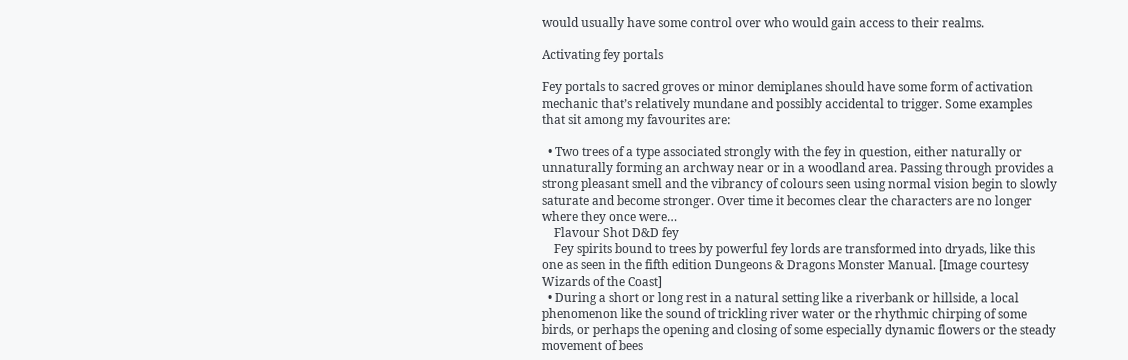would usually have some control over who would gain access to their realms.

Activating fey portals

Fey portals to sacred groves or minor demiplanes should have some form of activation mechanic that’s relatively mundane and possibly accidental to trigger. Some examples that sit among my favourites are:

  • Two trees of a type associated strongly with the fey in question, either naturally or unnaturally forming an archway near or in a woodland area. Passing through provides a strong pleasant smell and the vibrancy of colours seen using normal vision begin to slowly saturate and become stronger. Over time it becomes clear the characters are no longer where they once were…
    Flavour Shot D&D fey
    Fey spirits bound to trees by powerful fey lords are transformed into dryads, like this one as seen in the fifth edition Dungeons & Dragons Monster Manual. [Image courtesy Wizards of the Coast]
  • During a short or long rest in a natural setting like a riverbank or hillside, a local phenomenon like the sound of trickling river water or the rhythmic chirping of some birds, or perhaps the opening and closing of some especially dynamic flowers or the steady movement of bees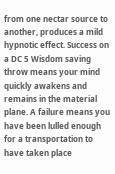from one nectar source to another, produces a mild hypnotic effect. Success on a DC 5 Wisdom saving throw means your mind quickly awakens and remains in the material plane. A failure means you have been lulled enough for a transportation to have taken place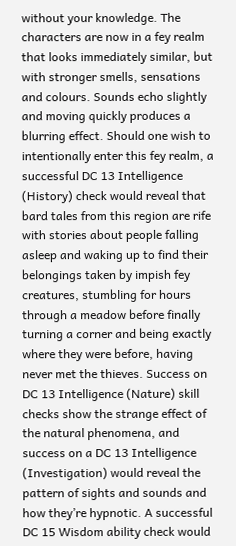without your knowledge. The characters are now in a fey realm that looks immediately similar, but with stronger smells, sensations and colours. Sounds echo slightly and moving quickly produces a blurring effect. Should one wish to intentionally enter this fey realm, a successful DC 13 Intelligence (History) check would reveal that bard tales from this region are rife with stories about people falling asleep and waking up to find their belongings taken by impish fey creatures, stumbling for hours through a meadow before finally turning a corner and being exactly where they were before, having never met the thieves. Success on DC 13 Intelligence (Nature) skill checks show the strange effect of the natural phenomena, and success on a DC 13 Intelligence (Investigation) would reveal the pattern of sights and sounds and how they’re hypnotic. A successful DC 15 Wisdom ability check would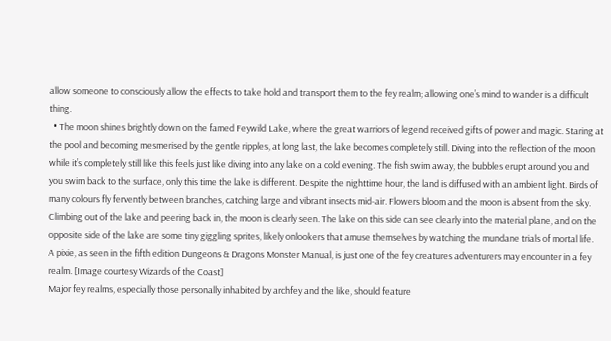allow someone to consciously allow the effects to take hold and transport them to the fey realm; allowing one’s mind to wander is a difficult thing.
  • The moon shines brightly down on the famed Feywild Lake, where the great warriors of legend received gifts of power and magic. Staring at the pool and becoming mesmerised by the gentle ripples, at long last, the lake becomes completely still. Diving into the reflection of the moon while it’s completely still like this feels just like diving into any lake on a cold evening. The fish swim away, the bubbles erupt around you and you swim back to the surface, only this time the lake is different. Despite the nighttime hour, the land is diffused with an ambient light. Birds of many colours fly fervently between branches, catching large and vibrant insects mid-air. Flowers bloom and the moon is absent from the sky. Climbing out of the lake and peering back in, the moon is clearly seen. The lake on this side can see clearly into the material plane, and on the opposite side of the lake are some tiny giggling sprites, likely onlookers that amuse themselves by watching the mundane trials of mortal life.
A pixie, as seen in the fifth edition Dungeons & Dragons Monster Manual, is just one of the fey creatures adventurers may encounter in a fey realm. [Image courtesy Wizards of the Coast]
Major fey realms, especially those personally inhabited by archfey and the like, should feature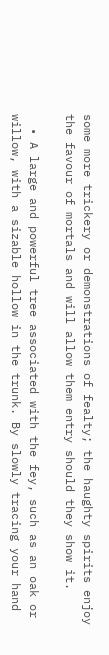some more trickery or demonstrations of fealty; the haughty spirits enjoy the favour of mortals and will allow them entry should they show it.

  • A large and powerful tree associated with the fey, such as an oak or willow, with a sizable hollow in the trunk. By slowly tracing your hand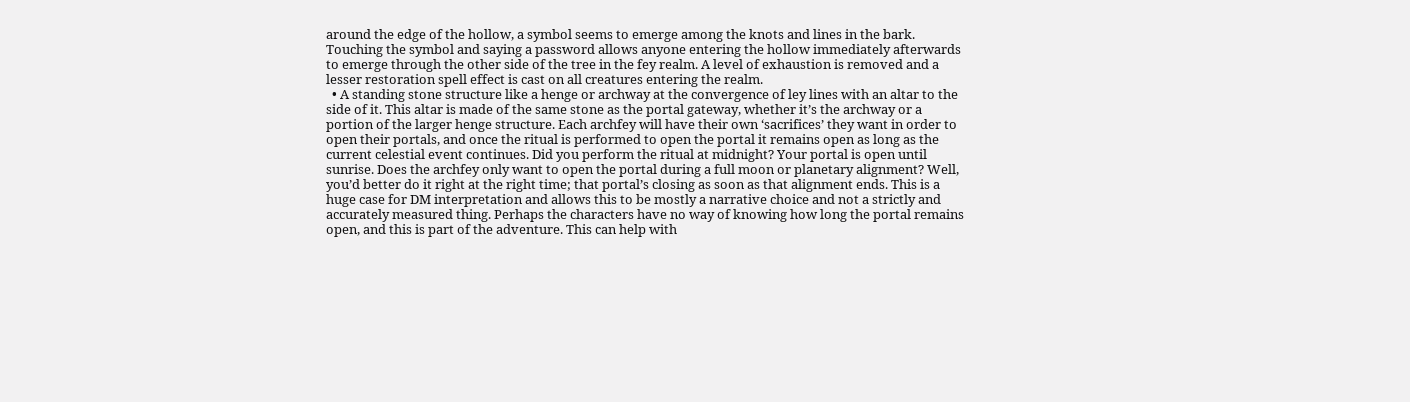around the edge of the hollow, a symbol seems to emerge among the knots and lines in the bark. Touching the symbol and saying a password allows anyone entering the hollow immediately afterwards to emerge through the other side of the tree in the fey realm. A level of exhaustion is removed and a lesser restoration spell effect is cast on all creatures entering the realm.
  • A standing stone structure like a henge or archway at the convergence of ley lines with an altar to the side of it. This altar is made of the same stone as the portal gateway, whether it’s the archway or a portion of the larger henge structure. Each archfey will have their own ‘sacrifices’ they want in order to open their portals, and once the ritual is performed to open the portal it remains open as long as the current celestial event continues. Did you perform the ritual at midnight? Your portal is open until sunrise. Does the archfey only want to open the portal during a full moon or planetary alignment? Well, you’d better do it right at the right time; that portal’s closing as soon as that alignment ends. This is a huge case for DM interpretation and allows this to be mostly a narrative choice and not a strictly and accurately measured thing. Perhaps the characters have no way of knowing how long the portal remains open, and this is part of the adventure. This can help with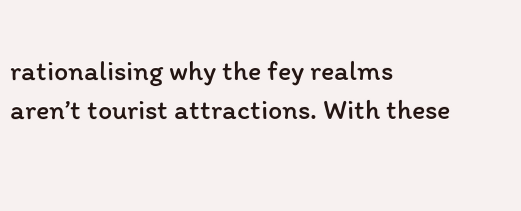rationalising why the fey realms aren’t tourist attractions. With these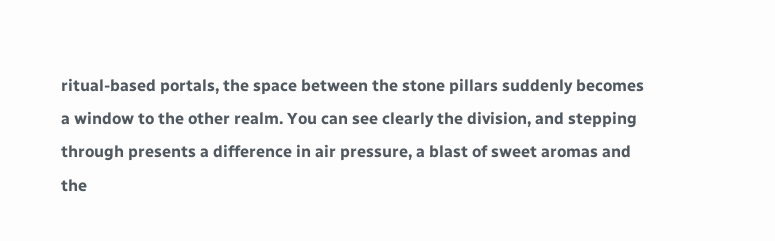ritual-based portals, the space between the stone pillars suddenly becomes a window to the other realm. You can see clearly the division, and stepping through presents a difference in air pressure, a blast of sweet aromas and the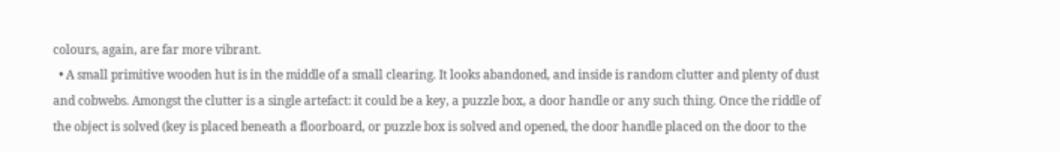colours, again, are far more vibrant.
  • A small primitive wooden hut is in the middle of a small clearing. It looks abandoned, and inside is random clutter and plenty of dust and cobwebs. Amongst the clutter is a single artefact: it could be a key, a puzzle box, a door handle or any such thing. Once the riddle of the object is solved (key is placed beneath a floorboard, or puzzle box is solved and opened, the door handle placed on the door to the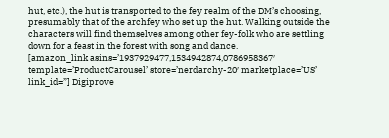hut, etc.), the hut is transported to the fey realm of the DM’s choosing, presumably that of the archfey who set up the hut. Walking outside the characters will find themselves among other fey-folk who are settling down for a feast in the forest with song and dance.
[amazon_link asins=’1937929477,1534942874,0786958367′ template=’ProductCarousel’ store=’nerdarchy-20′ marketplace=’US’ link_id=”] Digiprove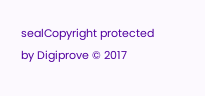sealCopyright protected by Digiprove © 2017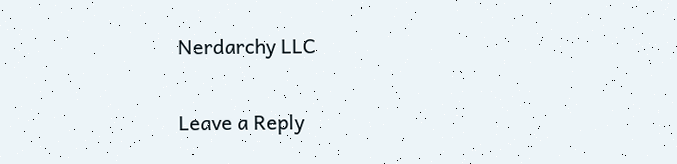Nerdarchy LLC

Leave a Reply